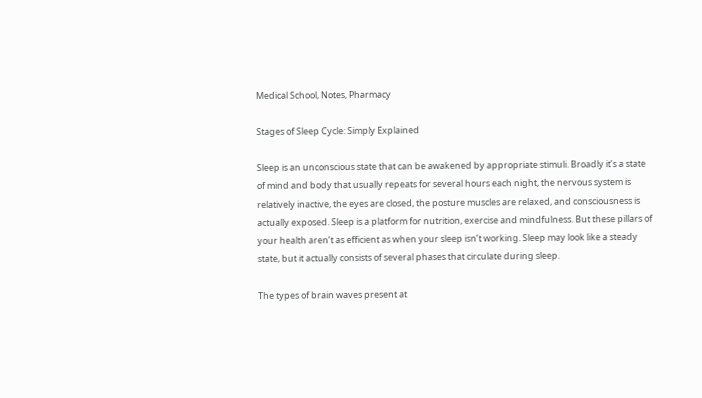Medical School, Notes, Pharmacy

Stages of Sleep Cycle: Simply Explained

Sleep is an unconscious state that can be awakened by appropriate stimuli. Broadly it’s a state of mind and body that usually repeats for several hours each night, the nervous system is relatively inactive, the eyes are closed, the posture muscles are relaxed, and consciousness is actually exposed. Sleep is a platform for nutrition, exercise and mindfulness. But these pillars of your health aren’t as efficient as when your sleep isn’t working. Sleep may look like a steady state, but it actually consists of several phases that circulate during sleep.

The types of brain waves present at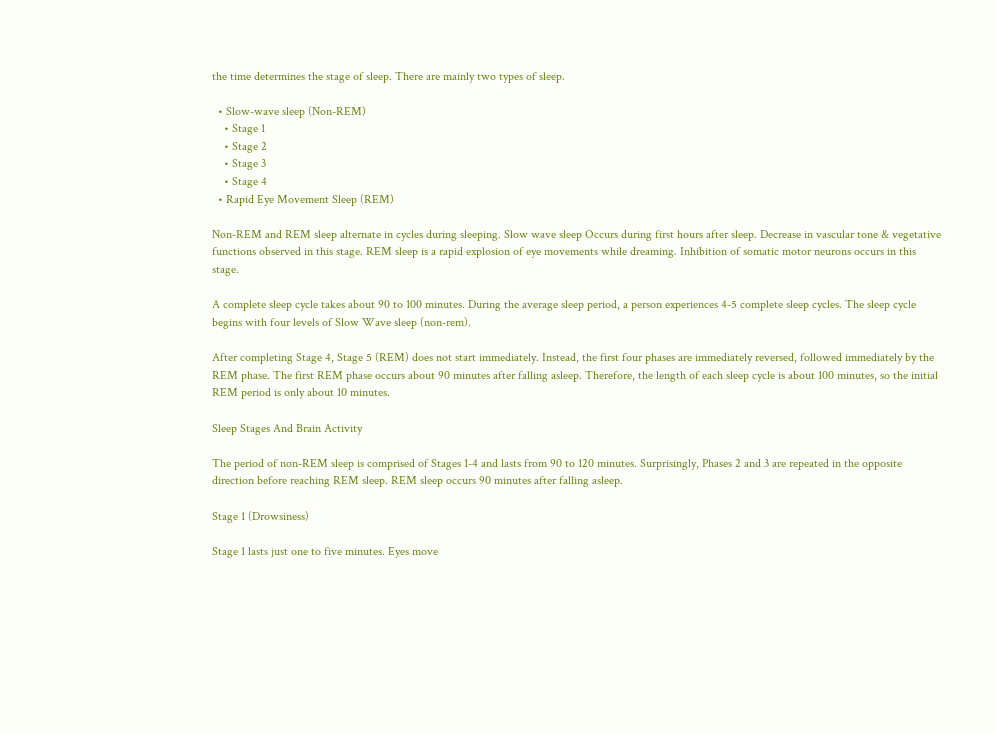the time determines the stage of sleep. There are mainly two types of sleep.

  • Slow-wave sleep (Non-REM)
    • Stage 1
    • Stage 2
    • Stage 3
    • Stage 4
  • Rapid Eye Movement Sleep (REM)

Non-REM and REM sleep alternate in cycles during sleeping. Slow wave sleep Occurs during first hours after sleep. Decrease in vascular tone & vegetative functions observed in this stage. REM sleep is a rapid explosion of eye movements while dreaming. Inhibition of somatic motor neurons occurs in this stage.

A complete sleep cycle takes about 90 to 100 minutes. During the average sleep period, a person experiences 4-5 complete sleep cycles. The sleep cycle begins with four levels of Slow Wave sleep (non-rem).

After completing Stage 4, Stage 5 (REM) does not start immediately. Instead, the first four phases are immediately reversed, followed immediately by the REM phase. The first REM phase occurs about 90 minutes after falling asleep. Therefore, the length of each sleep cycle is about 100 minutes, so the initial REM period is only about 10 minutes.

Sleep Stages And Brain Activity

The period of non-REM sleep is comprised of Stages 1-4 and lasts from 90 to 120 minutes. Surprisingly, Phases 2 and 3 are repeated in the opposite direction before reaching REM sleep. REM sleep occurs 90 minutes after falling asleep.

Stage 1 (Drowsiness)

Stage 1 lasts just one to five minutes. Eyes move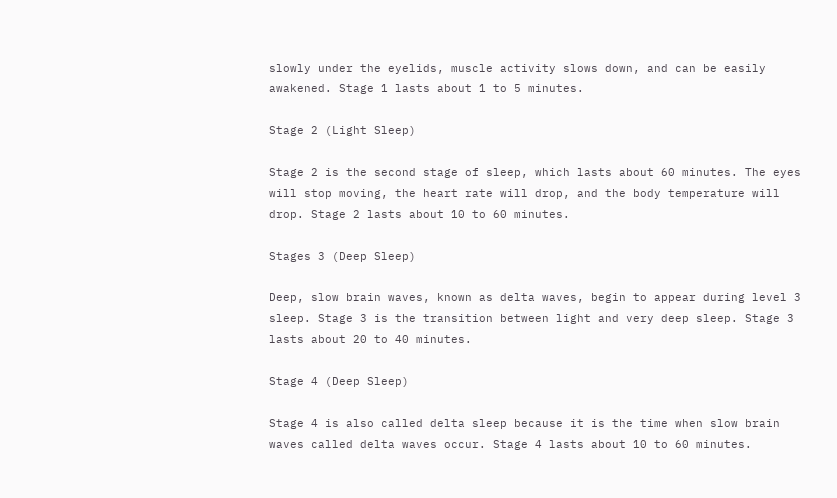slowly under the eyelids, muscle activity slows down, and can be easily awakened. Stage 1 lasts about 1 to 5 minutes.

Stage 2 (Light Sleep)

Stage 2 is the second stage of sleep, which lasts about 60 minutes. The eyes will stop moving, the heart rate will drop, and the body temperature will drop. Stage 2 lasts about 10 to 60 minutes.

Stages 3 (Deep Sleep)

Deep, slow brain waves, known as delta waves, begin to appear during level 3 sleep. Stage 3 is the transition between light and very deep sleep. Stage 3 lasts about 20 to 40 minutes.

Stage 4 (Deep Sleep)

Stage 4 is also called delta sleep because it is the time when slow brain waves called delta waves occur. Stage 4 lasts about 10 to 60 minutes.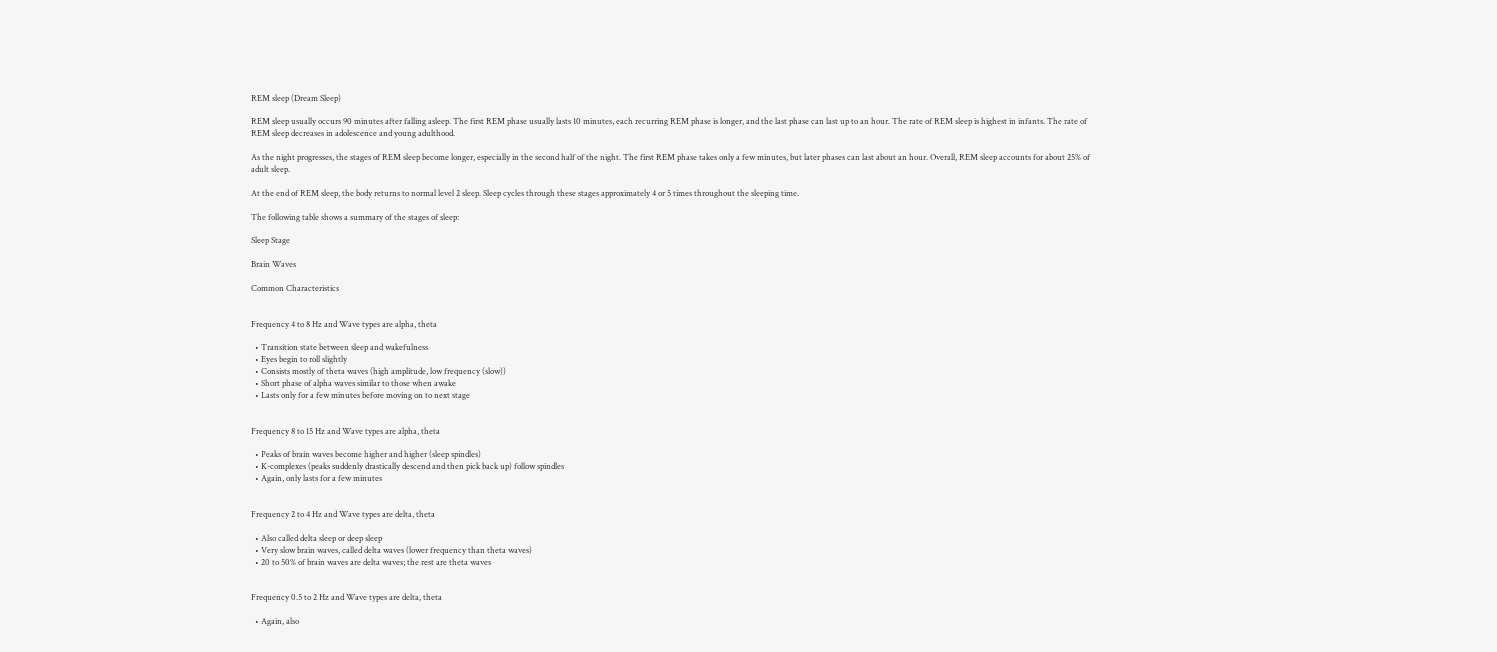REM sleep (Dream Sleep)

REM sleep usually occurs 90 minutes after falling asleep. The first REM phase usually lasts 10 minutes, each recurring REM phase is longer, and the last phase can last up to an hour. The rate of REM sleep is highest in infants. The rate of REM sleep decreases in adolescence and young adulthood.

As the night progresses, the stages of REM sleep become longer, especially in the second half of the night. The first REM phase takes only a few minutes, but later phases can last about an hour. Overall, REM sleep accounts for about 25% of adult sleep.

At the end of REM sleep, the body returns to normal level 2 sleep. Sleep cycles through these stages approximately 4 or 5 times throughout the sleeping time.

The following table shows a summary of the stages of sleep:

Sleep Stage

Brain Waves

Common Characteristics


Frequency 4 to 8 Hz and Wave types are alpha, theta

  • Transition state between sleep and wakefulness
  • Eyes begin to roll slightly
  • Consists mostly of theta waves (high amplitude, low frequency (slow))
  • Short phase of alpha waves similar to those when awake
  • Lasts only for a few minutes before moving on to next stage


Frequency 8 to 15 Hz and Wave types are alpha, theta

  • Peaks of brain waves become higher and higher (sleep spindles)
  • K-complexes (peaks suddenly drastically descend and then pick back up) follow spindles
  • Again, only lasts for a few minutes


Frequency 2 to 4 Hz and Wave types are delta, theta

  • Also called delta sleep or deep sleep
  • Very slow brain waves, called delta waves (lower frequency than theta waves)
  • 20 to 50% of brain waves are delta waves; the rest are theta waves


Frequency 0.5 to 2 Hz and Wave types are delta, theta

  • Again, also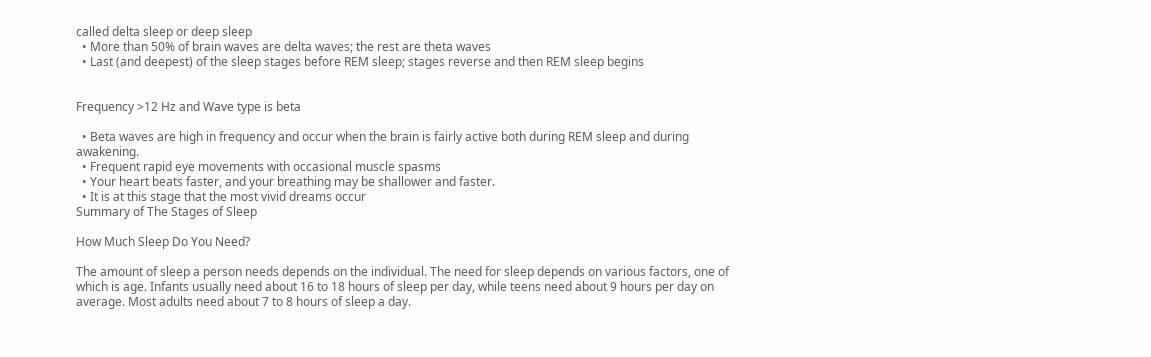called delta sleep or deep sleep
  • More than 50% of brain waves are delta waves; the rest are theta waves
  • Last (and deepest) of the sleep stages before REM sleep; stages reverse and then REM sleep begins


Frequency >12 Hz and Wave type is beta

  • Beta waves are high in frequency and occur when the brain is fairly active both during REM sleep and during awakening.
  • Frequent rapid eye movements with occasional muscle spasms
  • Your heart beats faster, and your breathing may be shallower and faster.
  • It is at this stage that the most vivid dreams occur
Summary of The Stages of Sleep

How Much Sleep Do You Need?

The amount of sleep a person needs depends on the individual. The need for sleep depends on various factors, one of which is age. Infants usually need about 16 to 18 hours of sleep per day, while teens need about 9 hours per day on average. Most adults need about 7 to 8 hours of sleep a day.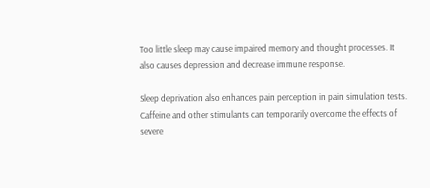Too little sleep may cause impaired memory and thought processes. It also causes depression and decrease immune response.

Sleep deprivation also enhances pain perception in pain simulation tests. Caffeine and other stimulants can temporarily overcome the effects of severe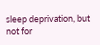sleep deprivation, but not for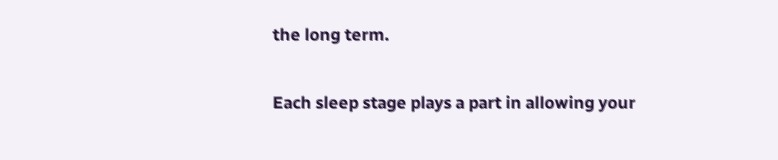the long term.

Each sleep stage plays a part in allowing your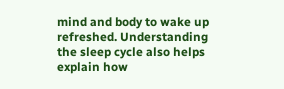mind and body to wake up refreshed. Understanding the sleep cycle also helps explain how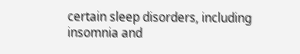certain sleep disorders, including insomnia and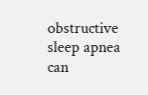obstructive sleep apnea can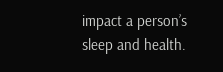impact a person’s sleep and health.